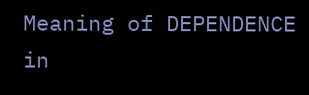Meaning of DEPENDENCE in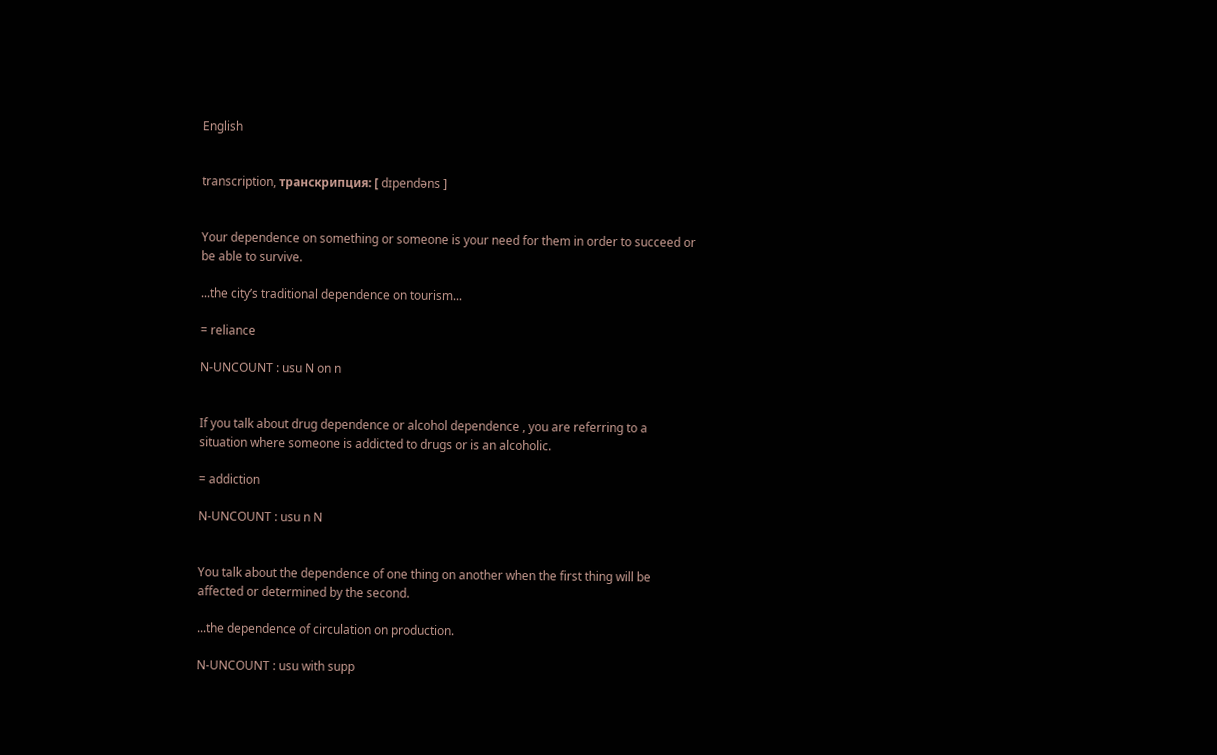English


transcription, транскрипция: [ dɪpendəns ]


Your dependence on something or someone is your need for them in order to succeed or be able to survive.

...the city’s traditional dependence on tourism...

= reliance

N-UNCOUNT : usu N on n


If you talk about drug dependence or alcohol dependence , you are referring to a situation where someone is addicted to drugs or is an alcoholic.

= addiction

N-UNCOUNT : usu n N


You talk about the dependence of one thing on another when the first thing will be affected or determined by the second.

...the dependence of circulation on production.

N-UNCOUNT : usu with supp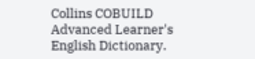Collins COBUILD Advanced Learner's English Dictionary.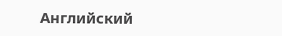Английский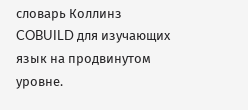словарь Коллинз COBUILD для изучающих язык на продвинутом уровне.